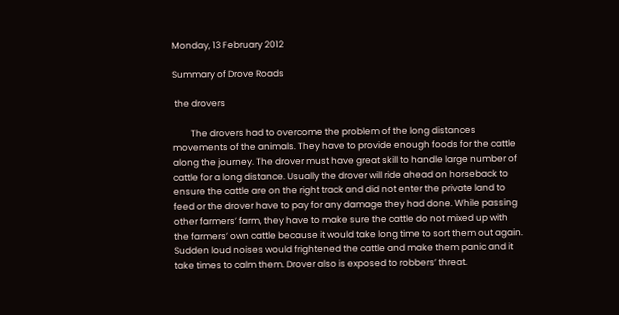Monday, 13 February 2012

Summary of Drove Roads

 the drovers

         The drovers had to overcome the problem of the long distances movements of the animals. They have to provide enough foods for the cattle along the journey. The drover must have great skill to handle large number of cattle for a long distance. Usually the drover will ride ahead on horseback to ensure the cattle are on the right track and did not enter the private land to feed or the drover have to pay for any damage they had done. While passing other farmers’ farm, they have to make sure the cattle do not mixed up with the farmers’ own cattle because it would take long time to sort them out again. Sudden loud noises would frightened the cattle and make them panic and it take times to calm them. Drover also is exposed to robbers’ threat.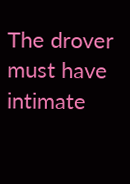The drover must have intimate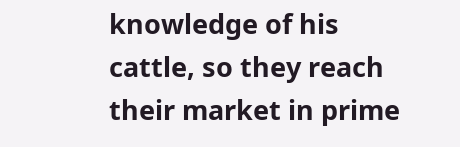knowledge of his cattle, so they reach their market in prime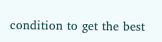condition to get the best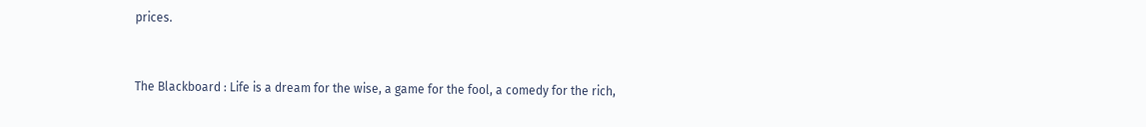prices.


The Blackboard : Life is a dream for the wise, a game for the fool, a comedy for the rich,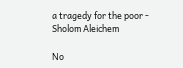a tragedy for the poor - Sholom Aleichem

No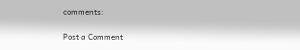comments:

Post a Comment